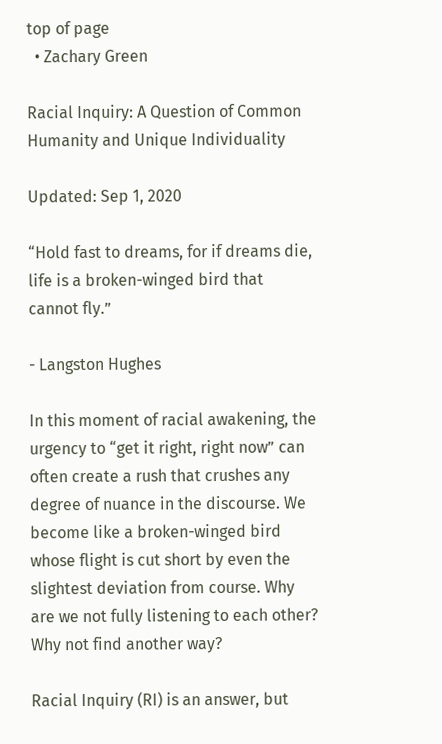top of page
  • Zachary Green

Racial Inquiry: A Question of Common Humanity and Unique Individuality

Updated: Sep 1, 2020

“Hold fast to dreams, for if dreams die, life is a broken-winged bird that cannot fly.”

- Langston Hughes

In this moment of racial awakening, the urgency to “get it right, right now” can often create a rush that crushes any degree of nuance in the discourse. We become like a broken-winged bird whose flight is cut short by even the slightest deviation from course. Why are we not fully listening to each other? Why not find another way?

Racial Inquiry (RI) is an answer, but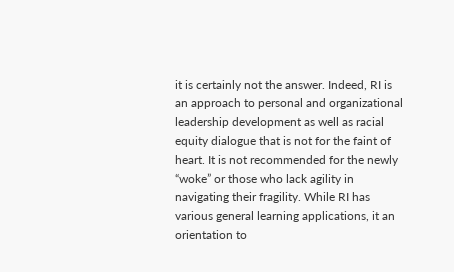it is certainly not the answer. Indeed, RI is an approach to personal and organizational leadership development as well as racial equity dialogue that is not for the faint of heart. It is not recommended for the newly “woke” or those who lack agility in navigating their fragility. While RI has various general learning applications, it an orientation to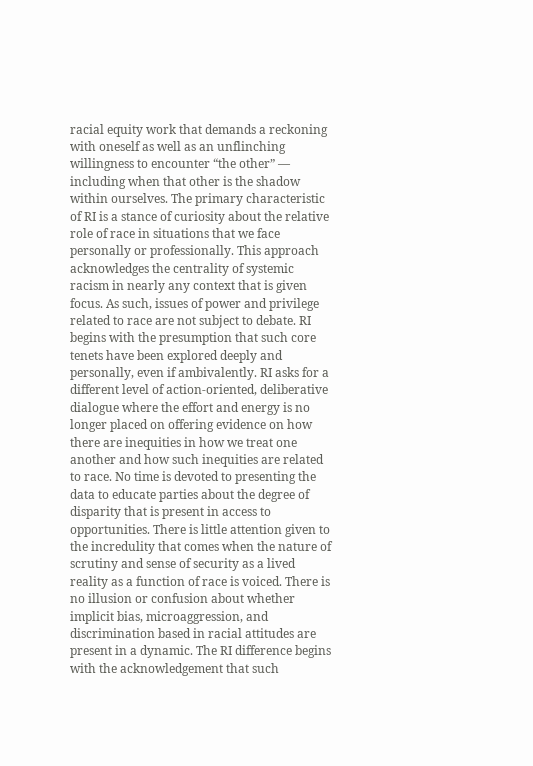racial equity work that demands a reckoning with oneself as well as an unflinching willingness to encounter “the other” — including when that other is the shadow within ourselves. The primary characteristic of RI is a stance of curiosity about the relative role of race in situations that we face personally or professionally. This approach acknowledges the centrality of systemic racism in nearly any context that is given focus. As such, issues of power and privilege related to race are not subject to debate. RI begins with the presumption that such core tenets have been explored deeply and personally, even if ambivalently. RI asks for a different level of action-oriented, deliberative dialogue where the effort and energy is no longer placed on offering evidence on how there are inequities in how we treat one another and how such inequities are related to race. No time is devoted to presenting the data to educate parties about the degree of disparity that is present in access to opportunities. There is little attention given to the incredulity that comes when the nature of scrutiny and sense of security as a lived reality as a function of race is voiced. There is no illusion or confusion about whether implicit bias, microaggression, and discrimination based in racial attitudes are present in a dynamic. The RI difference begins with the acknowledgement that such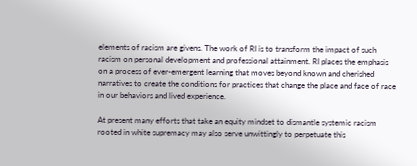elements of racism are givens. The work of RI is to transform the impact of such racism on personal development and professional attainment. RI places the emphasis on a process of ever-emergent learning that moves beyond known and cherished narratives to create the conditions for practices that change the place and face of race in our behaviors and lived experience.

At present many efforts that take an equity mindset to dismantle systemic racism rooted in white supremacy may also serve unwittingly to perpetuate this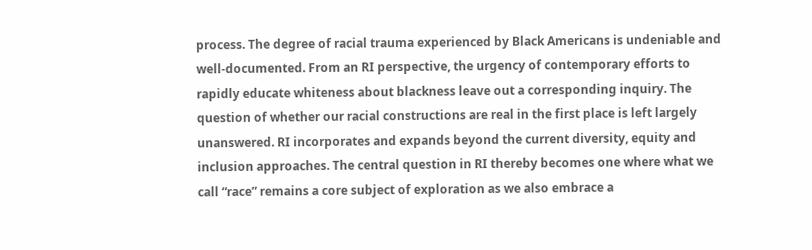process. The degree of racial trauma experienced by Black Americans is undeniable and well-documented. From an RI perspective, the urgency of contemporary efforts to rapidly educate whiteness about blackness leave out a corresponding inquiry. The question of whether our racial constructions are real in the first place is left largely unanswered. RI incorporates and expands beyond the current diversity, equity and inclusion approaches. The central question in RI thereby becomes one where what we call “race” remains a core subject of exploration as we also embrace a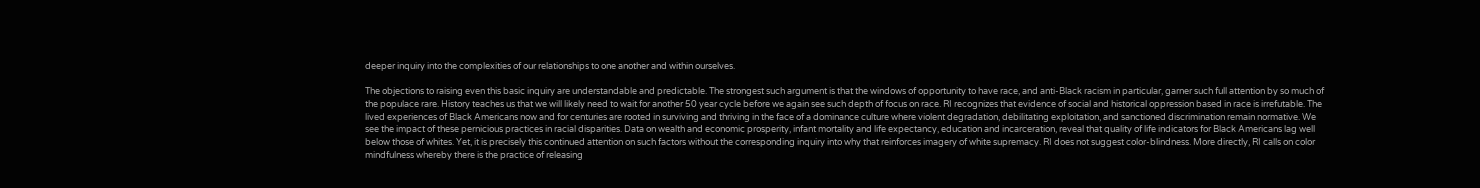deeper inquiry into the complexities of our relationships to one another and within ourselves.

The objections to raising even this basic inquiry are understandable and predictable. The strongest such argument is that the windows of opportunity to have race, and anti-Black racism in particular, garner such full attention by so much of the populace rare. History teaches us that we will likely need to wait for another 50 year cycle before we again see such depth of focus on race. RI recognizes that evidence of social and historical oppression based in race is irrefutable. The lived experiences of Black Americans now and for centuries are rooted in surviving and thriving in the face of a dominance culture where violent degradation, debilitating exploitation, and sanctioned discrimination remain normative. We see the impact of these pernicious practices in racial disparities. Data on wealth and economic prosperity, infant mortality and life expectancy, education and incarceration, reveal that quality of life indicators for Black Americans lag well below those of whites. Yet, it is precisely this continued attention on such factors without the corresponding inquiry into why that reinforces imagery of white supremacy. RI does not suggest color-blindness. More directly, RI calls on color mindfulness whereby there is the practice of releasing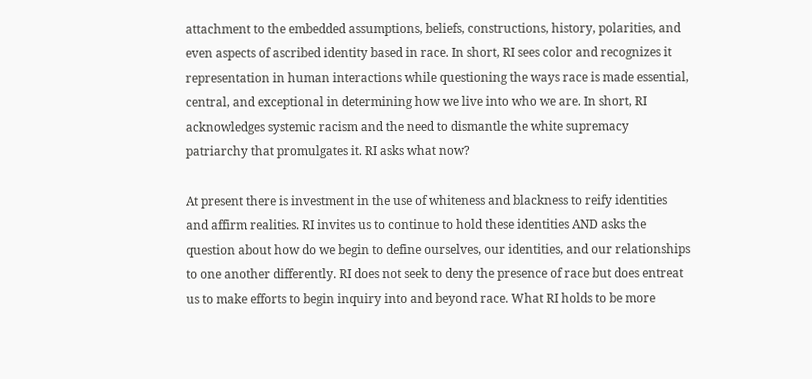attachment to the embedded assumptions, beliefs, constructions, history, polarities, and even aspects of ascribed identity based in race. In short, RI sees color and recognizes it representation in human interactions while questioning the ways race is made essential, central, and exceptional in determining how we live into who we are. In short, RI acknowledges systemic racism and the need to dismantle the white supremacy patriarchy that promulgates it. RI asks what now?

At present there is investment in the use of whiteness and blackness to reify identities and affirm realities. RI invites us to continue to hold these identities AND asks the question about how do we begin to define ourselves, our identities, and our relationships to one another differently. RI does not seek to deny the presence of race but does entreat us to make efforts to begin inquiry into and beyond race. What RI holds to be more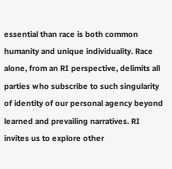essential than race is both common humanity and unique individuality. Race alone, from an RI perspective, delimits all parties who subscribe to such singularity of identity of our personal agency beyond learned and prevailing narratives. RI invites us to explore other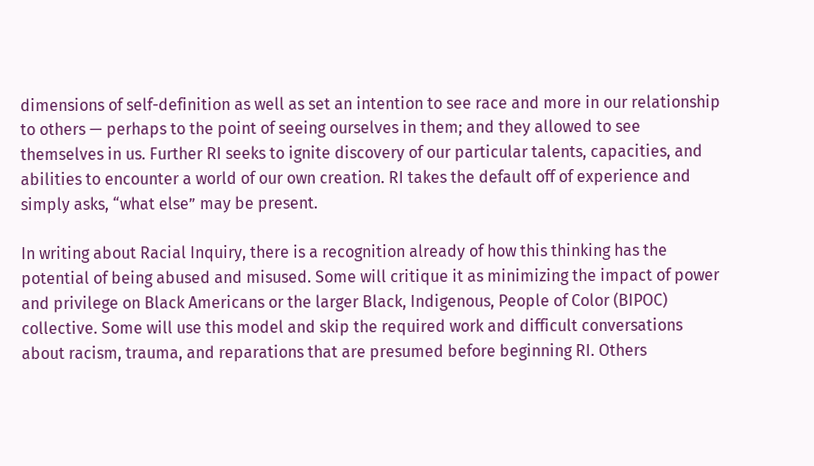dimensions of self-definition as well as set an intention to see race and more in our relationship to others — perhaps to the point of seeing ourselves in them; and they allowed to see themselves in us. Further RI seeks to ignite discovery of our particular talents, capacities, and abilities to encounter a world of our own creation. RI takes the default off of experience and simply asks, “what else” may be present.

In writing about Racial Inquiry, there is a recognition already of how this thinking has the potential of being abused and misused. Some will critique it as minimizing the impact of power and privilege on Black Americans or the larger Black, Indigenous, People of Color (BIPOC) collective. Some will use this model and skip the required work and difficult conversations about racism, trauma, and reparations that are presumed before beginning RI. Others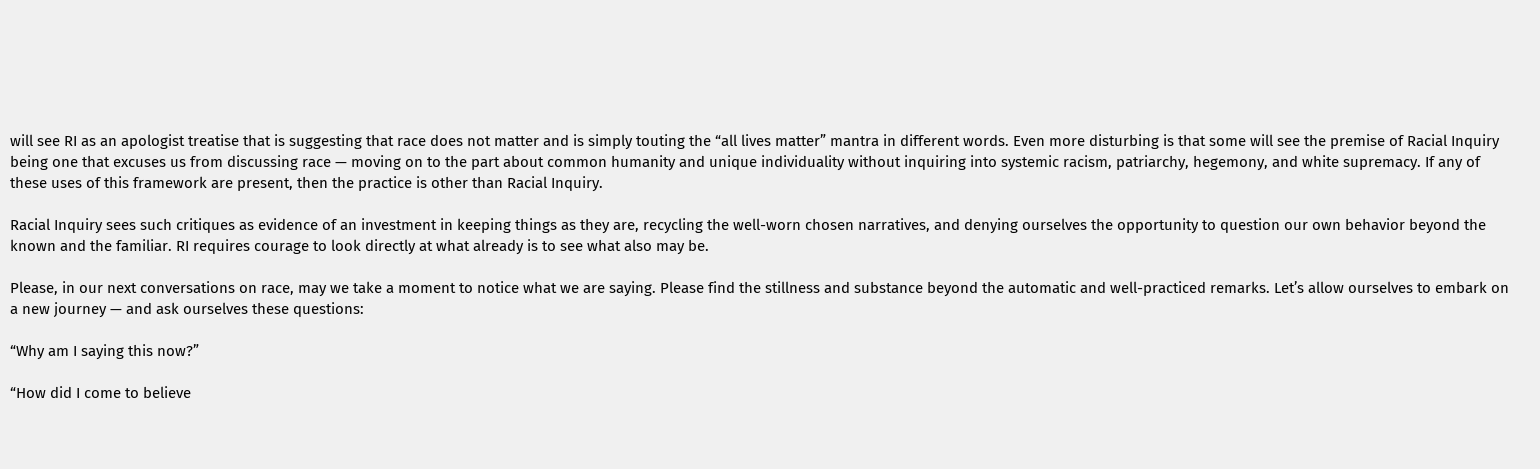will see RI as an apologist treatise that is suggesting that race does not matter and is simply touting the “all lives matter” mantra in different words. Even more disturbing is that some will see the premise of Racial Inquiry being one that excuses us from discussing race — moving on to the part about common humanity and unique individuality without inquiring into systemic racism, patriarchy, hegemony, and white supremacy. If any of these uses of this framework are present, then the practice is other than Racial Inquiry.

Racial Inquiry sees such critiques as evidence of an investment in keeping things as they are, recycling the well-worn chosen narratives, and denying ourselves the opportunity to question our own behavior beyond the known and the familiar. RI requires courage to look directly at what already is to see what also may be.

Please, in our next conversations on race, may we take a moment to notice what we are saying. Please find the stillness and substance beyond the automatic and well-practiced remarks. Let’s allow ourselves to embark on a new journey — and ask ourselves these questions:

“Why am I saying this now?”

“How did I come to believe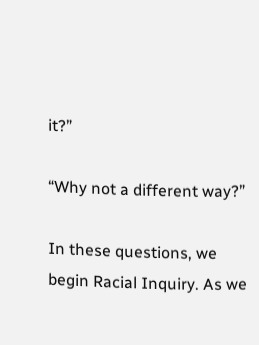it?”

“Why not a different way?”

In these questions, we begin Racial Inquiry. As we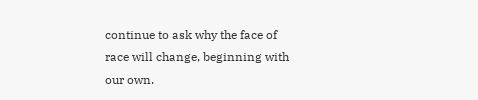continue to ask why the face of race will change, beginning with our own.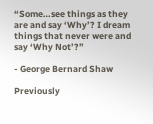“Some…see things as they are and say ‘Why’? I dream things that never were and say ‘Why Not’?”

- George Bernard Shaw

Previously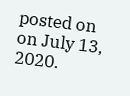posted on on July 13, 2020.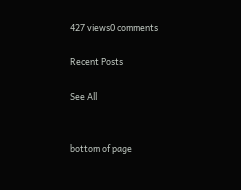427 views0 comments

Recent Posts

See All


bottom of page